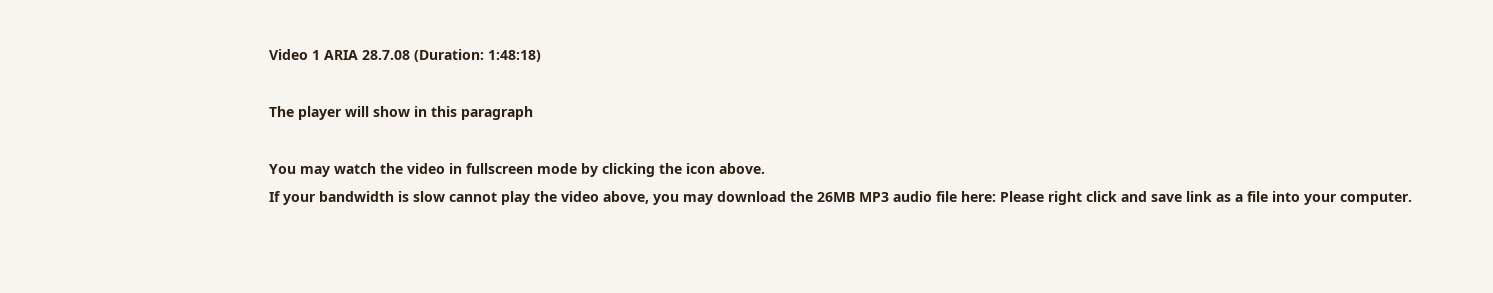Video 1 ARIA 28.7.08 (Duration: 1:48:18)

The player will show in this paragraph

You may watch the video in fullscreen mode by clicking the icon above.
If your bandwidth is slow cannot play the video above, you may download the 26MB MP3 audio file here: Please right click and save link as a file into your computer.